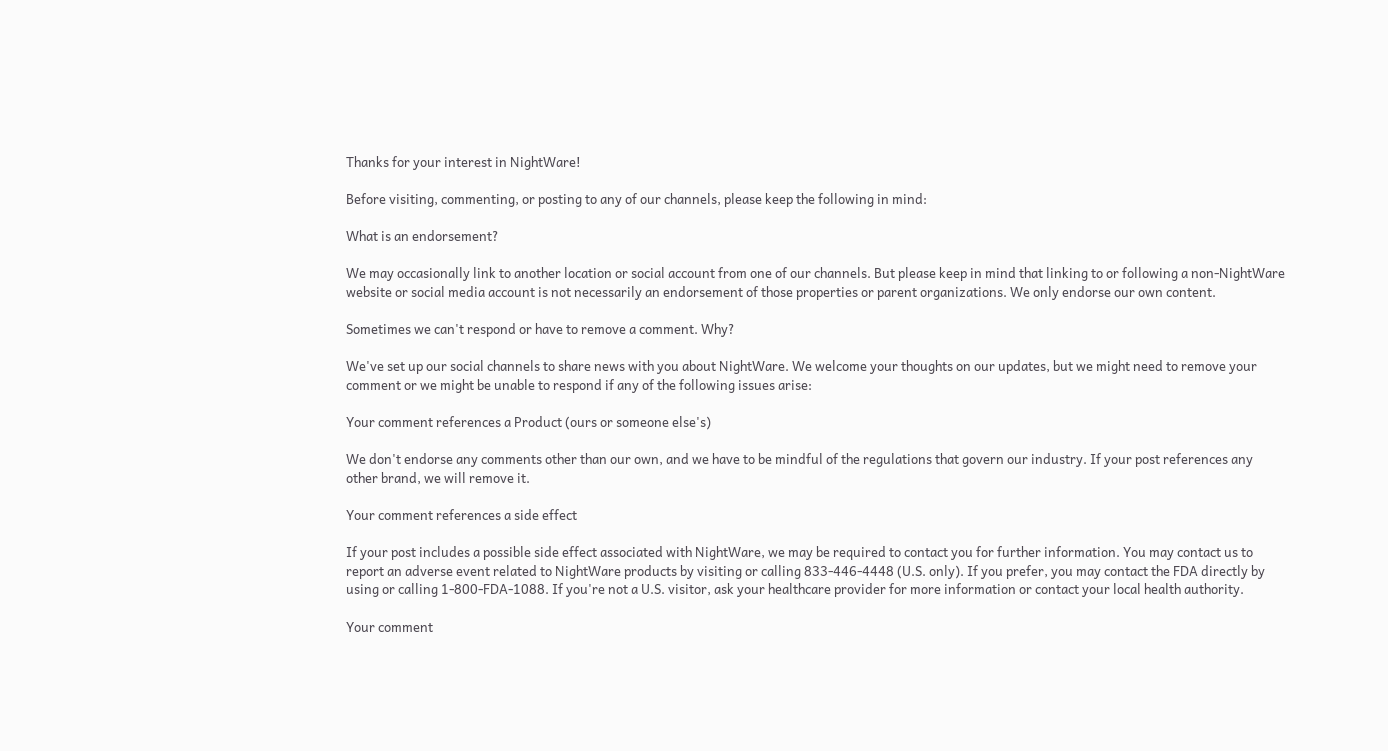Thanks for your interest in NightWare!

Before visiting, commenting, or posting to any of our channels, please keep the following in mind:

What is an endorsement?

We may occasionally link to another location or social account from one of our channels. But please keep in mind that linking to or following a non-NightWare website or social media account is not necessarily an endorsement of those properties or parent organizations. We only endorse our own content.

Sometimes we can't respond or have to remove a comment. Why?

We've set up our social channels to share news with you about NightWare. We welcome your thoughts on our updates, but we might need to remove your comment or we might be unable to respond if any of the following issues arise:

Your comment references a Product (ours or someone else's)

We don't endorse any comments other than our own, and we have to be mindful of the regulations that govern our industry. If your post references any other brand, we will remove it.

Your comment references a side effect

If your post includes a possible side effect associated with NightWare, we may be required to contact you for further information. You may contact us to report an adverse event related to NightWare products by visiting or calling 833-446-4448 (U.S. only). If you prefer, you may contact the FDA directly by using or calling 1-800-FDA-1088. If you're not a U.S. visitor, ask your healthcare provider for more information or contact your local health authority.

Your comment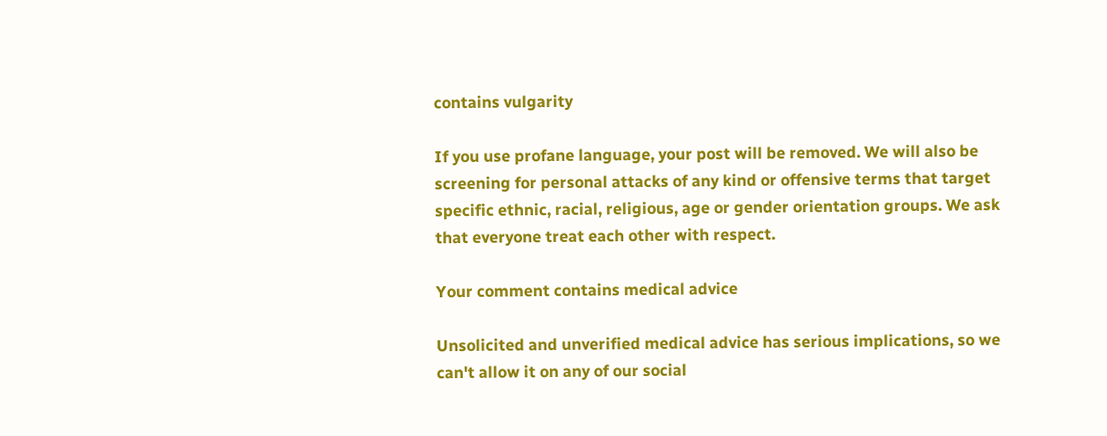contains vulgarity

If you use profane language, your post will be removed. We will also be screening for personal attacks of any kind or offensive terms that target specific ethnic, racial, religious, age or gender orientation groups. We ask that everyone treat each other with respect.

Your comment contains medical advice

Unsolicited and unverified medical advice has serious implications, so we can't allow it on any of our social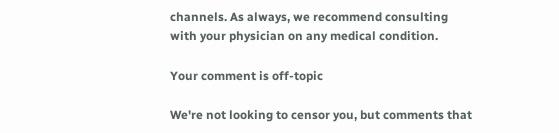channels. As always, we recommend consulting with your physician on any medical condition.

Your comment is off-topic

We're not looking to censor you, but comments that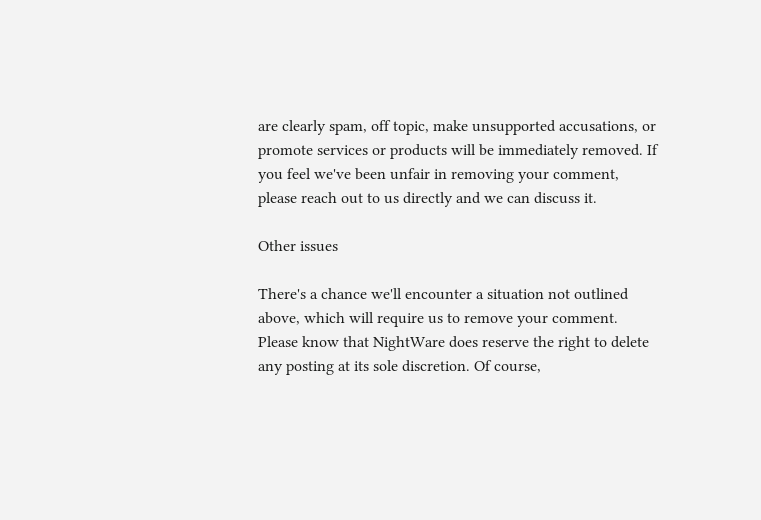are clearly spam, off topic, make unsupported accusations, or promote services or products will be immediately removed. If you feel we've been unfair in removing your comment, please reach out to us directly and we can discuss it.

Other issues

There's a chance we'll encounter a situation not outlined above, which will require us to remove your comment. Please know that NightWare does reserve the right to delete any posting at its sole discretion. Of course,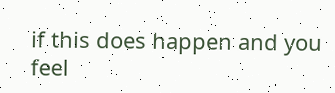if this does happen and you feel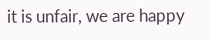it is unfair, we are happy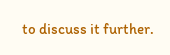to discuss it further.